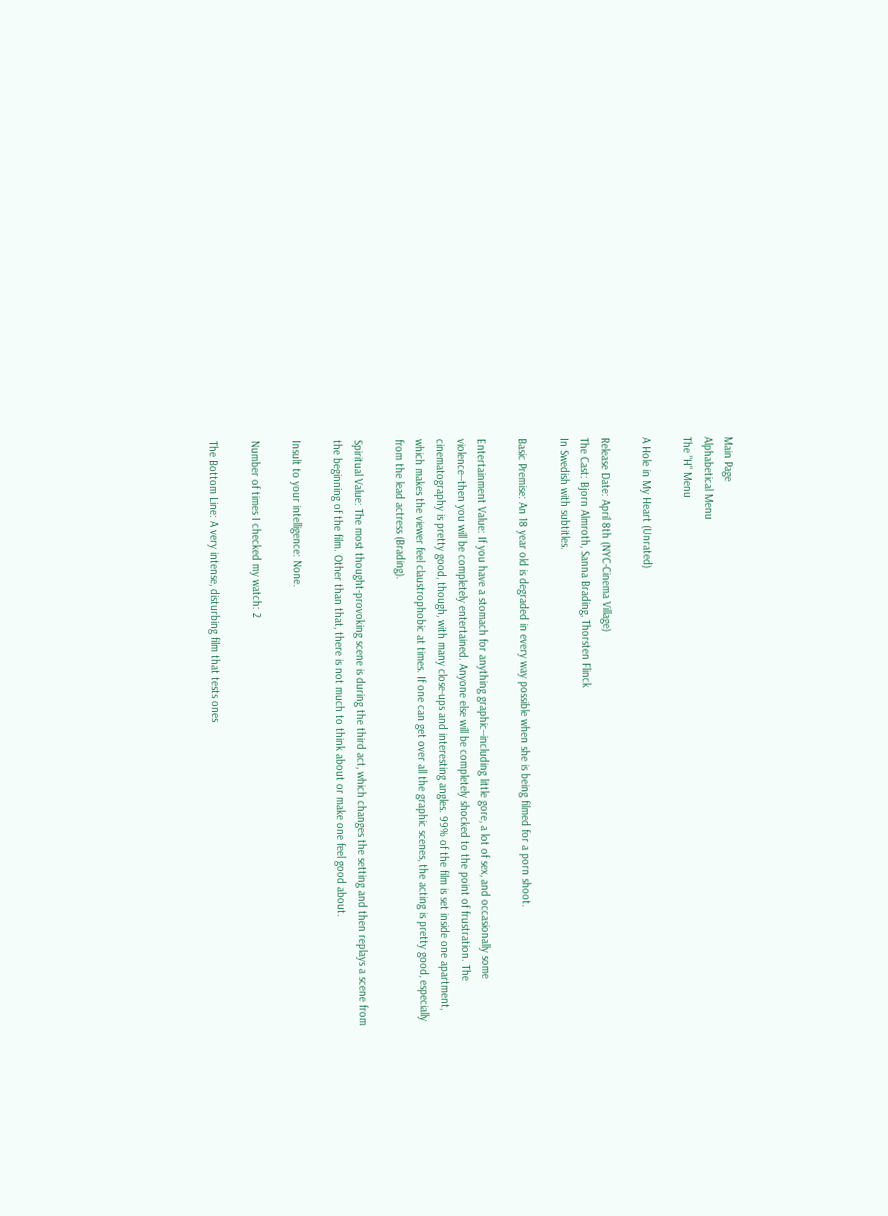Main Page
Alphabetical Menu
The "H" Menu

A Hole in My Heart (Unrated)

Release Date: April 8th (NYC-Cinema Village)
The Cast: Bjorn Almroth, Sanna Brading, Thorsten Flinck
In Swedish with subtitles.

Basic Premise: An 18 year old is degraded in every way possible when she is being filmed for a porn shoot.

Entertainment Value: If you have a stomach for anything graphic--including little gore, a lot of sex, and occasionally some violence--then you will be completely entertained. Anyone else will be completely shocked to the point of frustration. The cinematography is pretty good, though, with many close-ups and interesting angles. 99% of the film is set inside one apartment, which makes the viewer feel claustrophobic at times. If one can get over all the graphic scenes, the acting is pretty good, especially from the lead actress (Brading).

Spiritual Value: The most thought-provoking scene is during the third act, which changes the setting and then replays a scene from the beginning of the film. Other than that, there is not much to think about or make one feel good about.

Insult to your intelligence: None.

Number of times I checked my watch: 2

The Bottom Line: A very intense, disturbing film that tests ones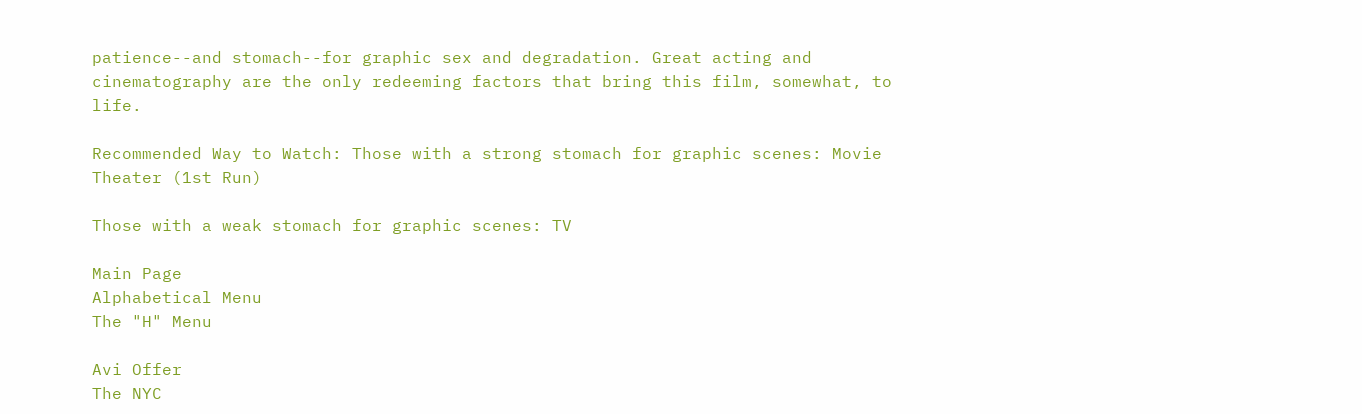patience--and stomach--for graphic sex and degradation. Great acting and cinematography are the only redeeming factors that bring this film, somewhat, to life.

Recommended Way to Watch: Those with a strong stomach for graphic scenes: Movie Theater (1st Run)

Those with a weak stomach for graphic scenes: TV

Main Page
Alphabetical Menu
The "H" Menu

Avi Offer
The NYC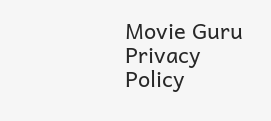Movie Guru
Privacy Policy